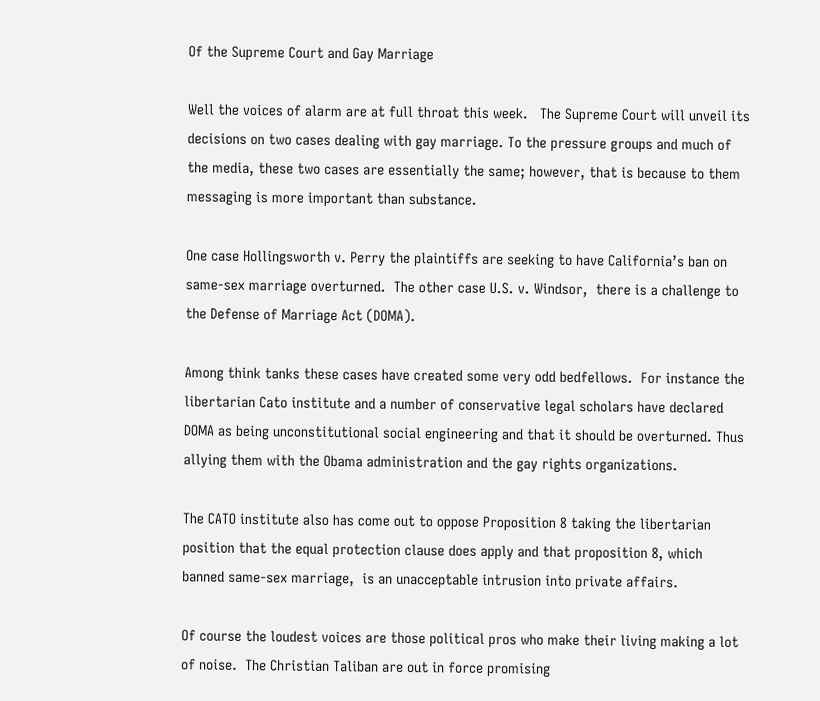Of the Supreme Court and Gay Marriage

Well the voices of alarm are at full throat this week.   The Supreme Court will unveil its decisions on two cases dealing with gay marriage. To the pressure groups and much of the media, these two cases are essentially the same; however, that is because to them messaging is more important than substance.

One case Hollingsworth v. Perry the plaintiffs are seeking to have California’s ban on same-sex marriage overturned.  The other case U.S. v. Windsor,  there is a challenge to the Defense of Marriage Act (DOMA).

Among think tanks these cases have created some very odd bedfellows.  For instance the libertarian Cato institute and a number of conservative legal scholars have declared DOMA as being unconstitutional social engineering and that it should be overturned. Thus allying them with the Obama administration and the gay rights organizations.

The CATO institute also has come out to oppose Proposition 8 taking the libertarian position that the equal protection clause does apply and that proposition 8, which banned same-sex marriage,  is an unacceptable intrusion into private affairs.

Of course the loudest voices are those political pros who make their living making a lot of noise.  The Christian Taliban are out in force promising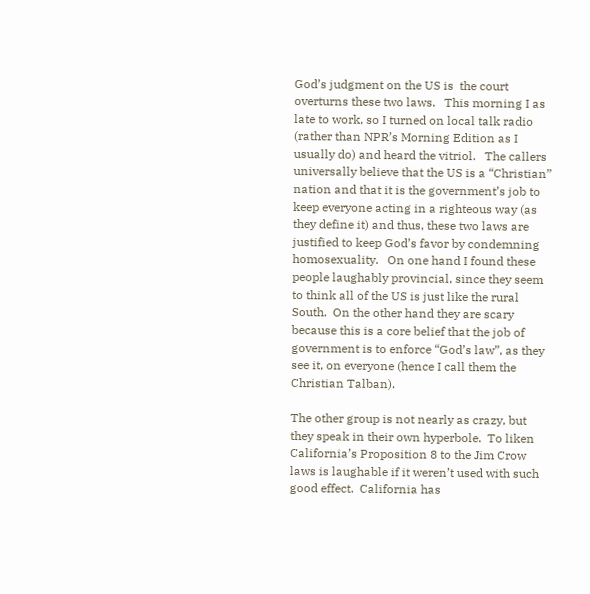God’s judgment on the US is  the court overturns these two laws.   This morning I as late to work, so I turned on local talk radio (rather than NPR’s Morning Edition as I usually do) and heard the vitriol.   The callers universally believe that the US is a “Christian” nation and that it is the government’s job to keep everyone acting in a righteous way (as they define it) and thus, these two laws are justified to keep God’s favor by condemning homosexuality.   On one hand I found these people laughably provincial, since they seem to think all of the US is just like the rural South.  On the other hand they are scary because this is a core belief that the job of government is to enforce “God’s law”, as they see it, on everyone (hence I call them the Christian Talban).

The other group is not nearly as crazy, but they speak in their own hyperbole.  To liken California’s Proposition 8 to the Jim Crow laws is laughable if it weren’t used with such good effect.  California has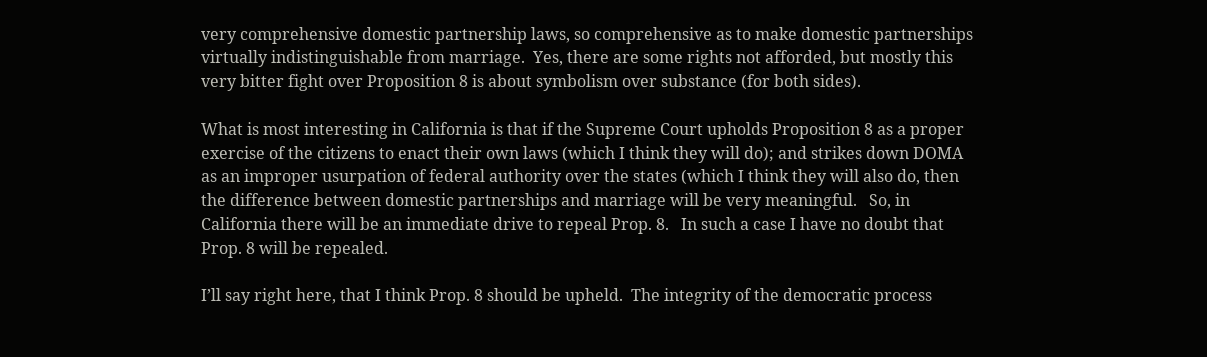very comprehensive domestic partnership laws, so comprehensive as to make domestic partnerships virtually indistinguishable from marriage.  Yes, there are some rights not afforded, but mostly this very bitter fight over Proposition 8 is about symbolism over substance (for both sides).

What is most interesting in California is that if the Supreme Court upholds Proposition 8 as a proper exercise of the citizens to enact their own laws (which I think they will do); and strikes down DOMA as an improper usurpation of federal authority over the states (which I think they will also do, then the difference between domestic partnerships and marriage will be very meaningful.   So, in California there will be an immediate drive to repeal Prop. 8.   In such a case I have no doubt that Prop. 8 will be repealed.

I’ll say right here, that I think Prop. 8 should be upheld.  The integrity of the democratic process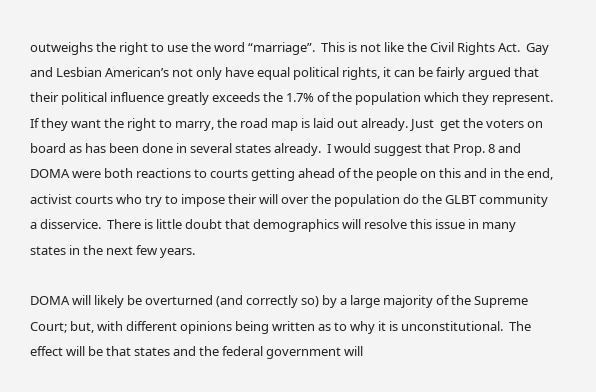outweighs the right to use the word “marriage”.  This is not like the Civil Rights Act.  Gay and Lesbian American’s not only have equal political rights, it can be fairly argued that their political influence greatly exceeds the 1.7% of the population which they represent.  If they want the right to marry, the road map is laid out already. Just  get the voters on board as has been done in several states already.  I would suggest that Prop. 8 and  DOMA were both reactions to courts getting ahead of the people on this and in the end, activist courts who try to impose their will over the population do the GLBT community a disservice.  There is little doubt that demographics will resolve this issue in many states in the next few years.

DOMA will likely be overturned (and correctly so) by a large majority of the Supreme Court; but, with different opinions being written as to why it is unconstitutional.  The effect will be that states and the federal government will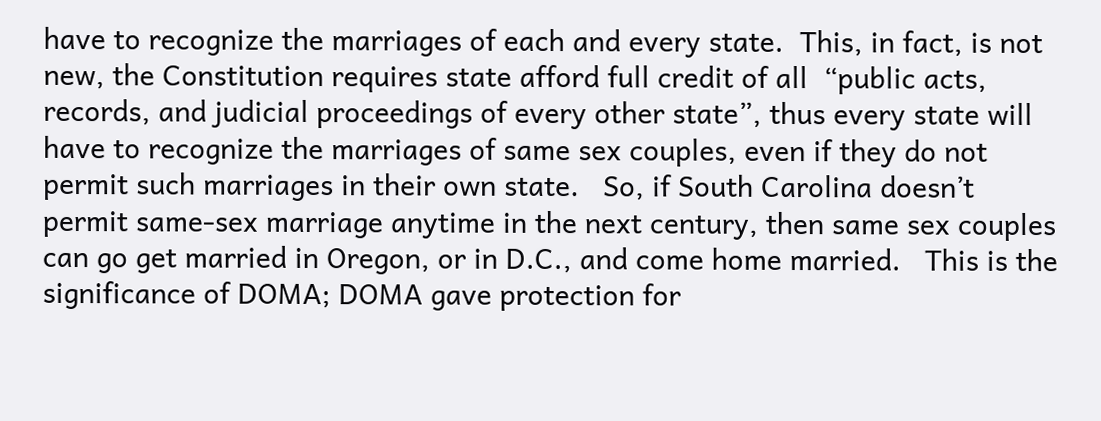have to recognize the marriages of each and every state.  This, in fact, is not new, the Constitution requires state afford full credit of all  “public acts, records, and judicial proceedings of every other state”, thus every state will have to recognize the marriages of same sex couples, even if they do not permit such marriages in their own state.   So, if South Carolina doesn’t permit same-sex marriage anytime in the next century, then same sex couples can go get married in Oregon, or in D.C., and come home married.   This is the significance of DOMA; DOMA gave protection for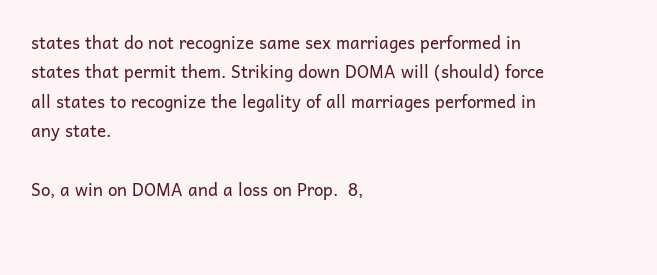states that do not recognize same sex marriages performed in states that permit them. Striking down DOMA will (should) force all states to recognize the legality of all marriages performed in any state.

So, a win on DOMA and a loss on Prop.  8,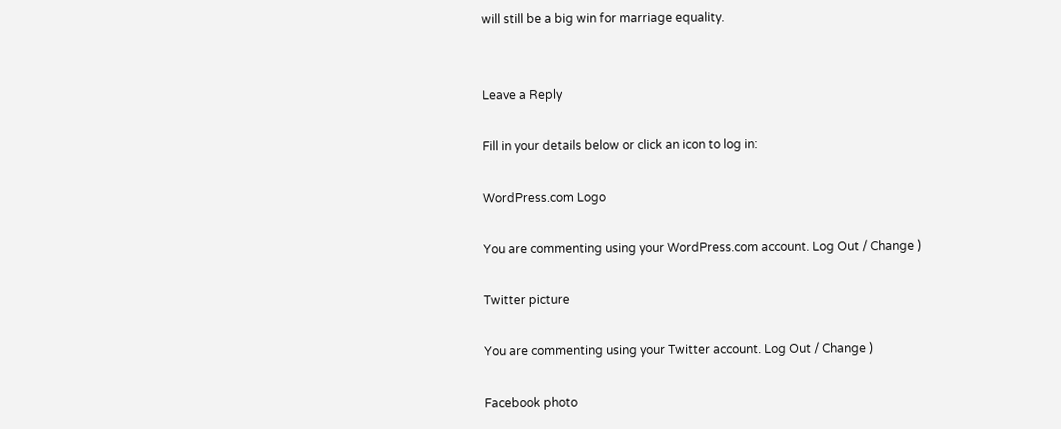will still be a big win for marriage equality.


Leave a Reply

Fill in your details below or click an icon to log in:

WordPress.com Logo

You are commenting using your WordPress.com account. Log Out / Change )

Twitter picture

You are commenting using your Twitter account. Log Out / Change )

Facebook photo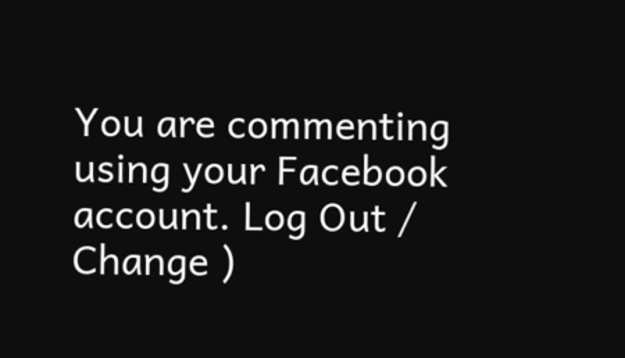You are commenting using your Facebook account. Log Out / Change )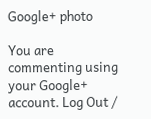Google+ photo

You are commenting using your Google+ account. Log Out /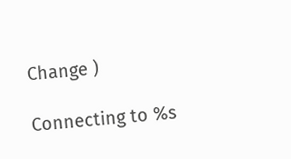Change )

Connecting to %s